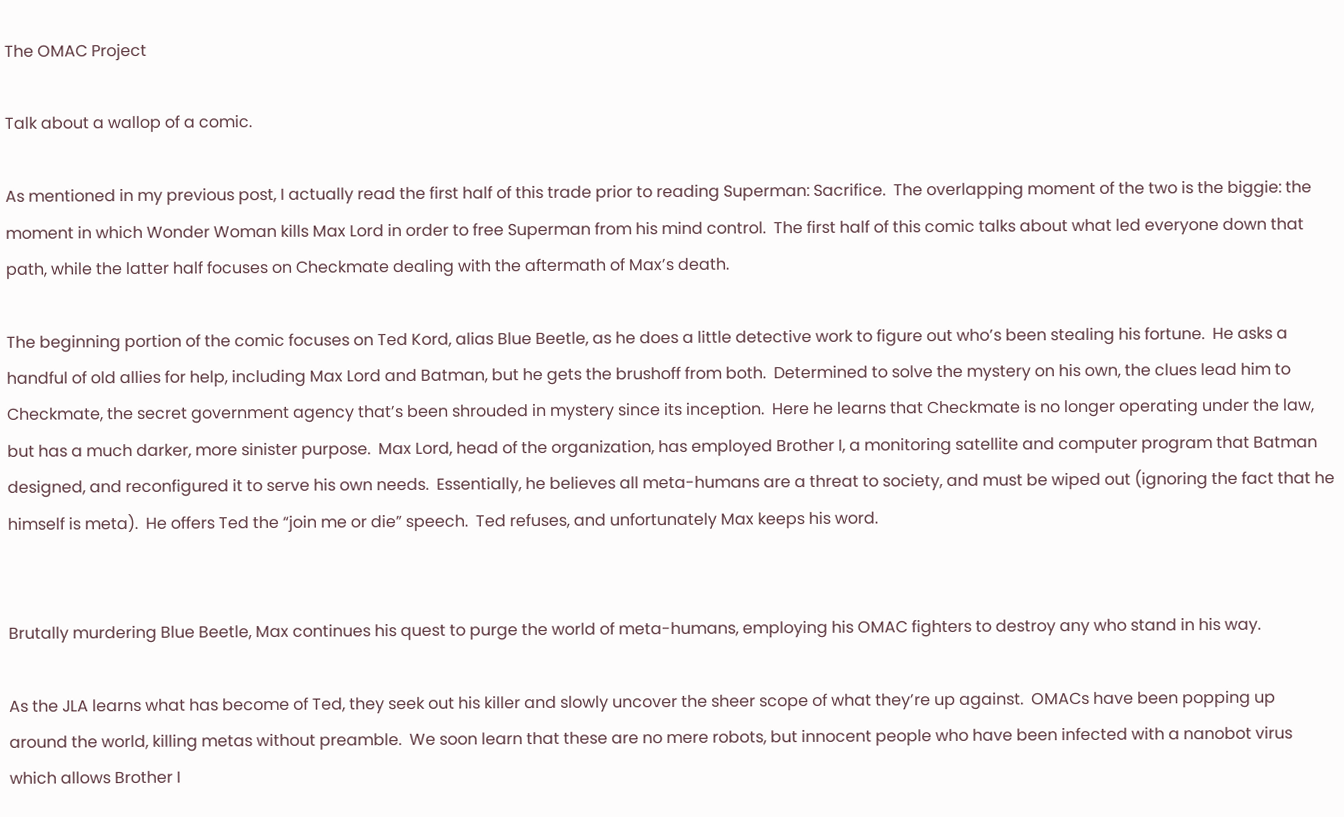The OMAC Project

Talk about a wallop of a comic.

As mentioned in my previous post, I actually read the first half of this trade prior to reading Superman: Sacrifice.  The overlapping moment of the two is the biggie: the moment in which Wonder Woman kills Max Lord in order to free Superman from his mind control.  The first half of this comic talks about what led everyone down that path, while the latter half focuses on Checkmate dealing with the aftermath of Max’s death.

The beginning portion of the comic focuses on Ted Kord, alias Blue Beetle, as he does a little detective work to figure out who’s been stealing his fortune.  He asks a handful of old allies for help, including Max Lord and Batman, but he gets the brushoff from both.  Determined to solve the mystery on his own, the clues lead him to Checkmate, the secret government agency that’s been shrouded in mystery since its inception.  Here he learns that Checkmate is no longer operating under the law, but has a much darker, more sinister purpose.  Max Lord, head of the organization, has employed Brother I, a monitoring satellite and computer program that Batman designed, and reconfigured it to serve his own needs.  Essentially, he believes all meta-humans are a threat to society, and must be wiped out (ignoring the fact that he himself is meta).  He offers Ted the “join me or die” speech.  Ted refuses, and unfortunately Max keeps his word.


Brutally murdering Blue Beetle, Max continues his quest to purge the world of meta-humans, employing his OMAC fighters to destroy any who stand in his way.

As the JLA learns what has become of Ted, they seek out his killer and slowly uncover the sheer scope of what they’re up against.  OMACs have been popping up around the world, killing metas without preamble.  We soon learn that these are no mere robots, but innocent people who have been infected with a nanobot virus which allows Brother I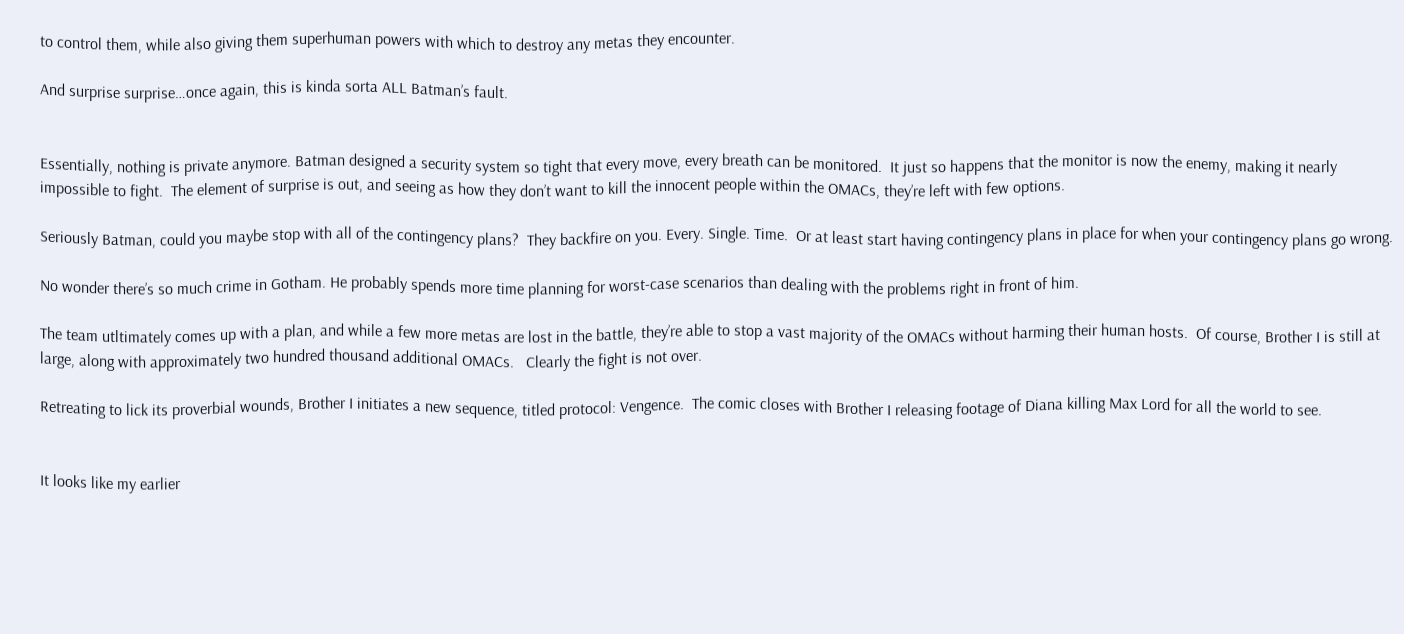to control them, while also giving them superhuman powers with which to destroy any metas they encounter.

And surprise surprise…once again, this is kinda sorta ALL Batman’s fault.


Essentially, nothing is private anymore. Batman designed a security system so tight that every move, every breath can be monitored.  It just so happens that the monitor is now the enemy, making it nearly impossible to fight.  The element of surprise is out, and seeing as how they don’t want to kill the innocent people within the OMACs, they’re left with few options.

Seriously Batman, could you maybe stop with all of the contingency plans?  They backfire on you. Every. Single. Time.  Or at least start having contingency plans in place for when your contingency plans go wrong.

No wonder there’s so much crime in Gotham. He probably spends more time planning for worst-case scenarios than dealing with the problems right in front of him.

The team utltimately comes up with a plan, and while a few more metas are lost in the battle, they’re able to stop a vast majority of the OMACs without harming their human hosts.  Of course, Brother I is still at large, along with approximately two hundred thousand additional OMACs.   Clearly the fight is not over.

Retreating to lick its proverbial wounds, Brother I initiates a new sequence, titled protocol: Vengence.  The comic closes with Brother I releasing footage of Diana killing Max Lord for all the world to see.


It looks like my earlier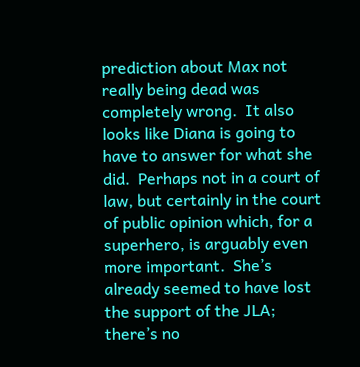prediction about Max not really being dead was completely wrong.  It also looks like Diana is going to have to answer for what she did.  Perhaps not in a court of law, but certainly in the court of public opinion which, for a superhero, is arguably even more important.  She’s already seemed to have lost the support of the JLA; there’s no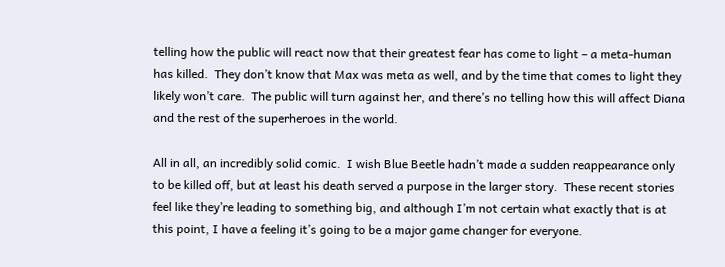telling how the public will react now that their greatest fear has come to light – a meta-human has killed.  They don’t know that Max was meta as well, and by the time that comes to light they likely won’t care.  The public will turn against her, and there’s no telling how this will affect Diana and the rest of the superheroes in the world.

All in all, an incredibly solid comic.  I wish Blue Beetle hadn’t made a sudden reappearance only to be killed off, but at least his death served a purpose in the larger story.  These recent stories feel like they’re leading to something big, and although I’m not certain what exactly that is at this point, I have a feeling it’s going to be a major game changer for everyone.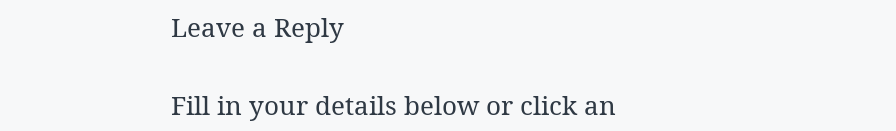Leave a Reply

Fill in your details below or click an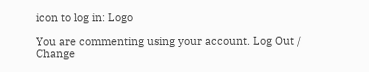icon to log in: Logo

You are commenting using your account. Log Out /  Change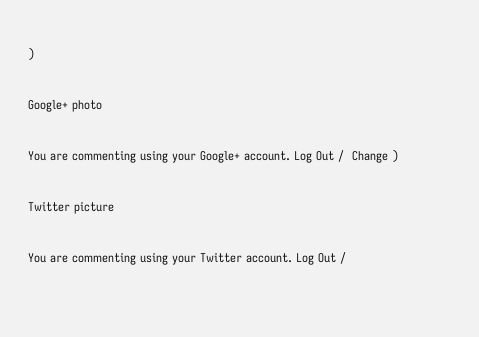)

Google+ photo

You are commenting using your Google+ account. Log Out /  Change )

Twitter picture

You are commenting using your Twitter account. Log Out /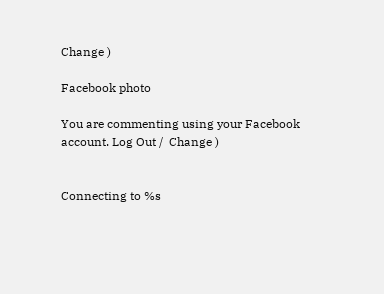Change )

Facebook photo

You are commenting using your Facebook account. Log Out /  Change )


Connecting to %s